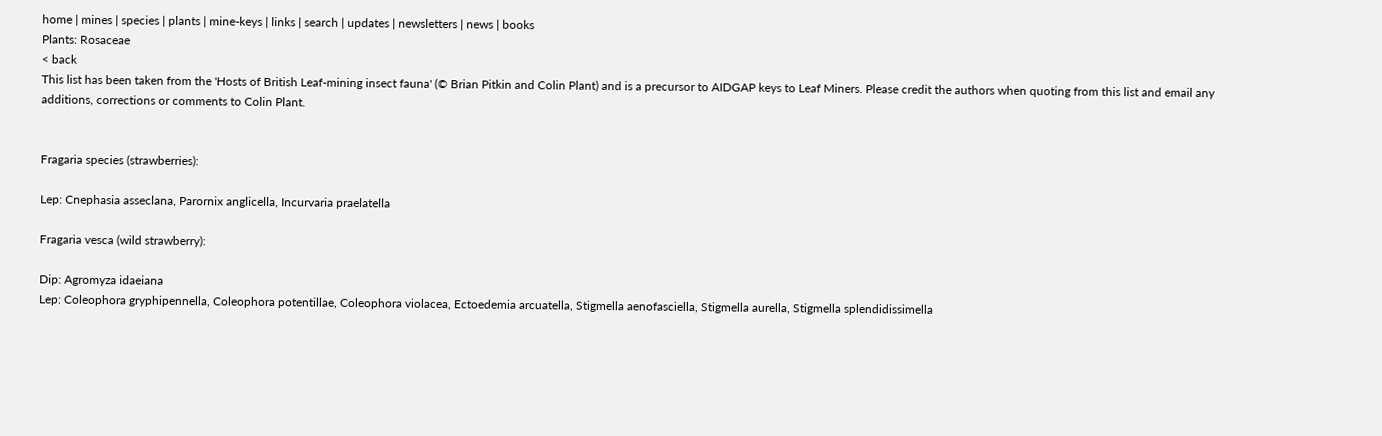home | mines | species | plants | mine-keys | links | search | updates | newsletters | news | books
Plants: Rosaceae
< back
This list has been taken from the 'Hosts of British Leaf-mining insect fauna' (© Brian Pitkin and Colin Plant) and is a precursor to AIDGAP keys to Leaf Miners. Please credit the authors when quoting from this list and email any additions, corrections or comments to Colin Plant.


Fragaria species (strawberries):

Lep: Cnephasia asseclana, Parornix anglicella, Incurvaria praelatella

Fragaria vesca (wild strawberry):

Dip: Agromyza idaeiana
Lep: Coleophora gryphipennella, Coleophora potentillae, Coleophora violacea, Ectoedemia arcuatella, Stigmella aenofasciella, Stigmella aurella, Stigmella splendidissimella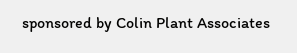sponsored by Colin Plant Associates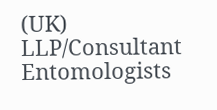(UK) LLP/Consultant Entomologists